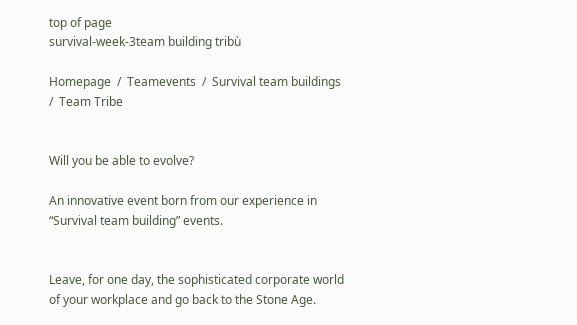top of page
survival-week-3team building tribù

Homepage  /  Teamevents  /  Survival team buildings  /  Team Tribe


Will you be able to evolve?

An innovative event born from our experience in “Survival team building” events.


Leave, for one day, the sophisticated corporate world of your workplace and go back to the Stone Age.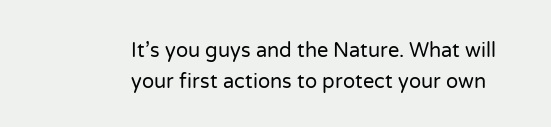It’s you guys and the Nature. What will your first actions to protect your own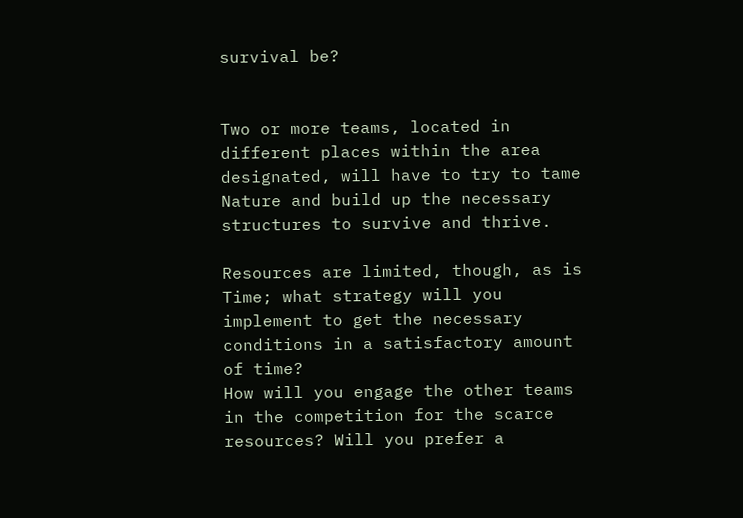survival be?


Two or more teams, located in different places within the area designated, will have to try to tame Nature and build up the necessary structures to survive and thrive.

Resources are limited, though, as is Time; what strategy will you implement to get the necessary conditions in a satisfactory amount of time?
How will you engage the other teams in the competition for the scarce resources? Will you prefer a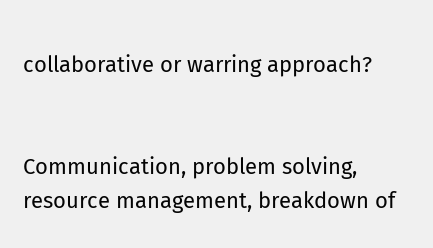collaborative or warring approach?


Communication, problem solving, resource management, breakdown of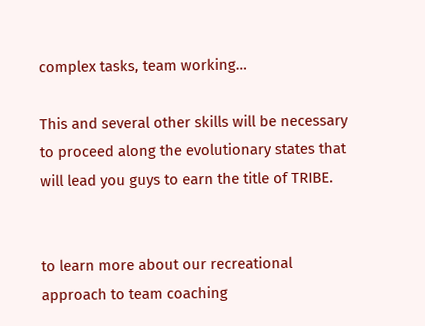complex tasks, team working…

This and several other skills will be necessary to proceed along the evolutionary states that will lead you guys to earn the title of TRIBE.


to learn more about our recreational approach to team coaching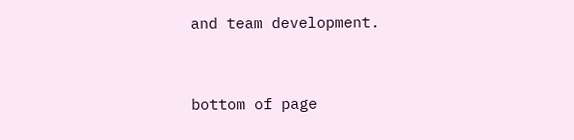and team development.


bottom of page